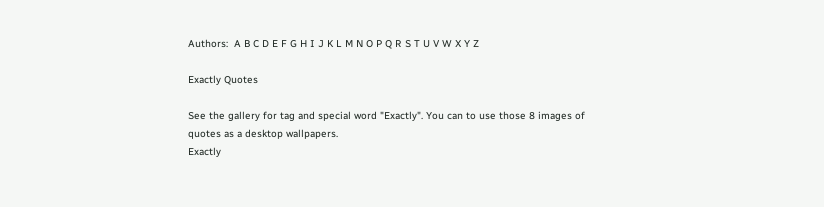Authors:  A B C D E F G H I J K L M N O P Q R S T U V W X Y Z

Exactly Quotes

See the gallery for tag and special word "Exactly". You can to use those 8 images of quotes as a desktop wallpapers.
Exactly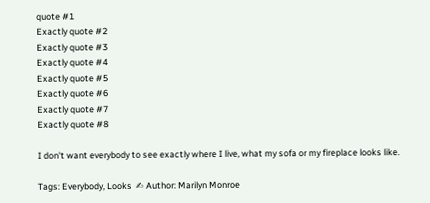quote #1
Exactly quote #2
Exactly quote #3
Exactly quote #4
Exactly quote #5
Exactly quote #6
Exactly quote #7
Exactly quote #8

I don't want everybody to see exactly where I live, what my sofa or my fireplace looks like.

Tags: Everybody, Looks  ✍ Author: Marilyn Monroe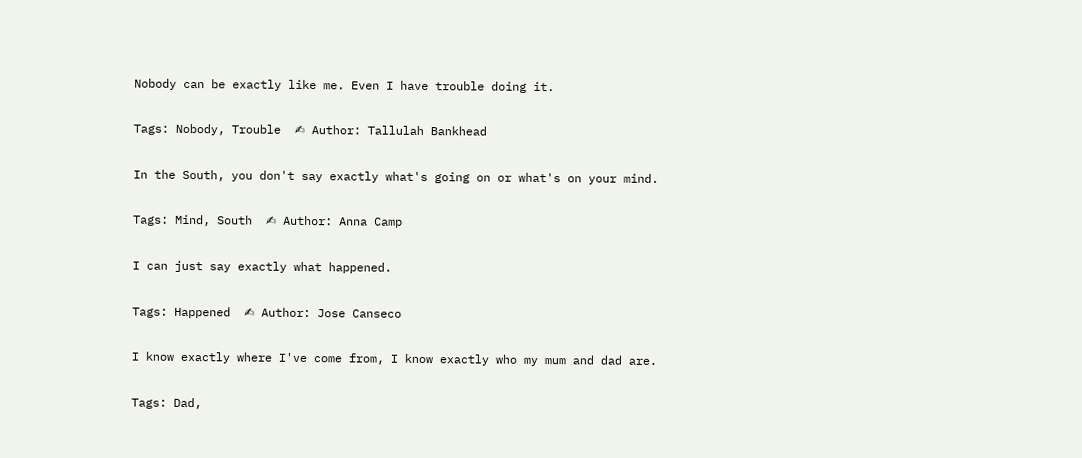Nobody can be exactly like me. Even I have trouble doing it.

Tags: Nobody, Trouble  ✍ Author: Tallulah Bankhead

In the South, you don't say exactly what's going on or what's on your mind.

Tags: Mind, South  ✍ Author: Anna Camp

I can just say exactly what happened.

Tags: Happened  ✍ Author: Jose Canseco

I know exactly where I've come from, I know exactly who my mum and dad are.

Tags: Dad,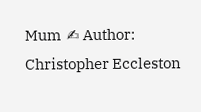Mum  ✍ Author: Christopher Eccleston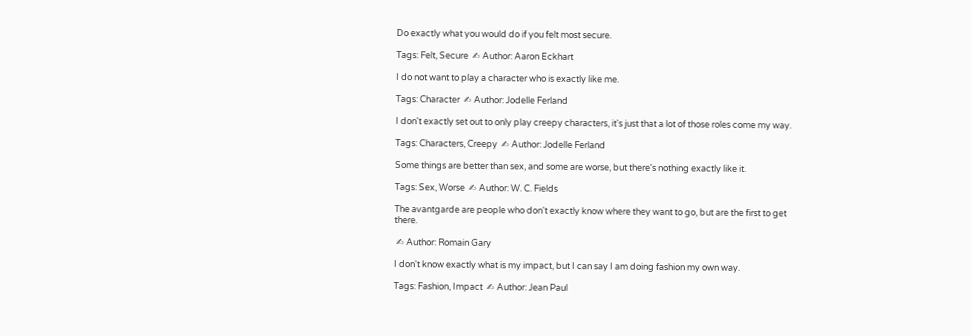Do exactly what you would do if you felt most secure.

Tags: Felt, Secure  ✍ Author: Aaron Eckhart

I do not want to play a character who is exactly like me.

Tags: Character  ✍ Author: Jodelle Ferland

I don't exactly set out to only play creepy characters, it's just that a lot of those roles come my way.

Tags: Characters, Creepy  ✍ Author: Jodelle Ferland

Some things are better than sex, and some are worse, but there's nothing exactly like it.

Tags: Sex, Worse  ✍ Author: W. C. Fields

The avantgarde are people who don't exactly know where they want to go, but are the first to get there.

 ✍ Author: Romain Gary

I don't know exactly what is my impact, but I can say I am doing fashion my own way.

Tags: Fashion, Impact  ✍ Author: Jean Paul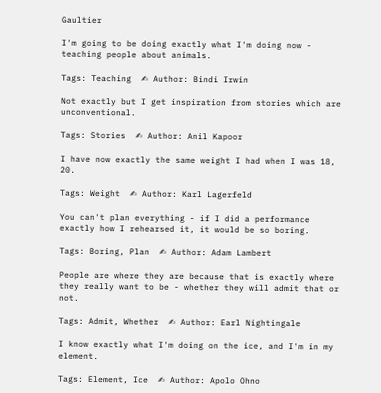Gaultier

I'm going to be doing exactly what I'm doing now - teaching people about animals.

Tags: Teaching  ✍ Author: Bindi Irwin

Not exactly but I get inspiration from stories which are unconventional.

Tags: Stories  ✍ Author: Anil Kapoor

I have now exactly the same weight I had when I was 18, 20.

Tags: Weight  ✍ Author: Karl Lagerfeld

You can't plan everything - if I did a performance exactly how I rehearsed it, it would be so boring.

Tags: Boring, Plan  ✍ Author: Adam Lambert

People are where they are because that is exactly where they really want to be - whether they will admit that or not.

Tags: Admit, Whether  ✍ Author: Earl Nightingale

I know exactly what I'm doing on the ice, and I'm in my element.

Tags: Element, Ice  ✍ Author: Apolo Ohno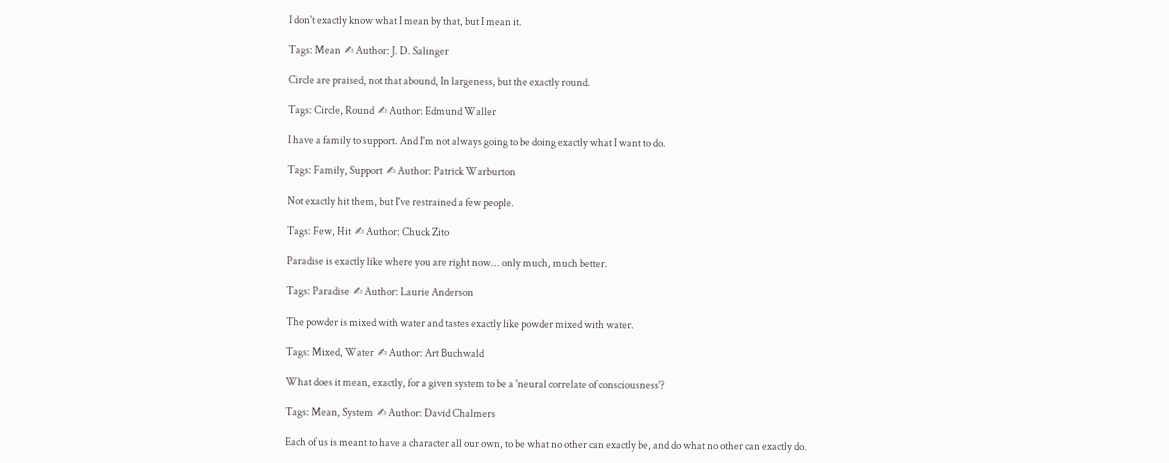I don't exactly know what I mean by that, but I mean it.

Tags: Mean  ✍ Author: J. D. Salinger

Circle are praised, not that abound, In largeness, but the exactly round.

Tags: Circle, Round  ✍ Author: Edmund Waller

I have a family to support. And I'm not always going to be doing exactly what I want to do.

Tags: Family, Support  ✍ Author: Patrick Warburton

Not exactly hit them, but I've restrained a few people.

Tags: Few, Hit  ✍ Author: Chuck Zito

Paradise is exactly like where you are right now... only much, much better.

Tags: Paradise  ✍ Author: Laurie Anderson

The powder is mixed with water and tastes exactly like powder mixed with water.

Tags: Mixed, Water  ✍ Author: Art Buchwald

What does it mean, exactly, for a given system to be a 'neural correlate of consciousness'?

Tags: Mean, System  ✍ Author: David Chalmers

Each of us is meant to have a character all our own, to be what no other can exactly be, and do what no other can exactly do.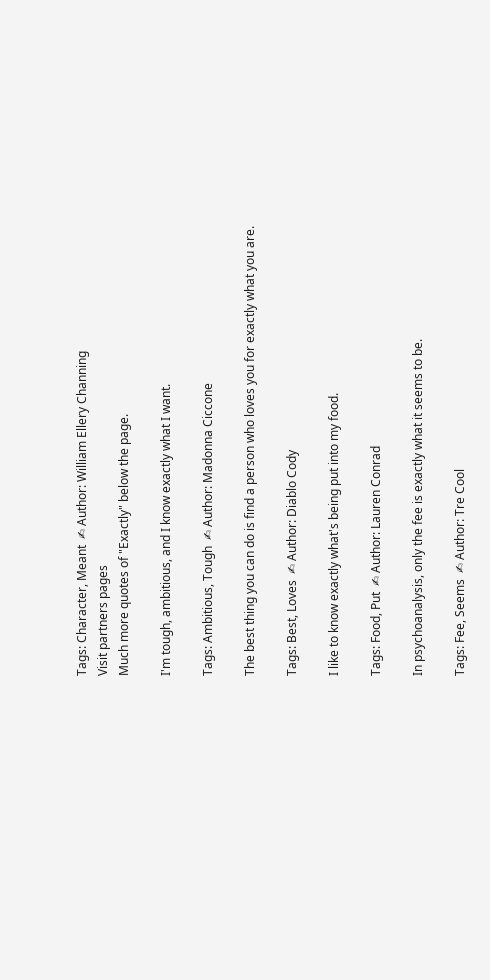Tags: Character, Meant  ✍ Author: William Ellery Channing
Visit partners pages
Much more quotes of "Exactly" below the page.

I'm tough, ambitious, and I know exactly what I want.

Tags: Ambitious, Tough  ✍ Author: Madonna Ciccone

The best thing you can do is find a person who loves you for exactly what you are.

Tags: Best, Loves  ✍ Author: Diablo Cody

I like to know exactly what's being put into my food.

Tags: Food, Put  ✍ Author: Lauren Conrad

In psychoanalysis, only the fee is exactly what it seems to be.

Tags: Fee, Seems  ✍ Author: Tre Cool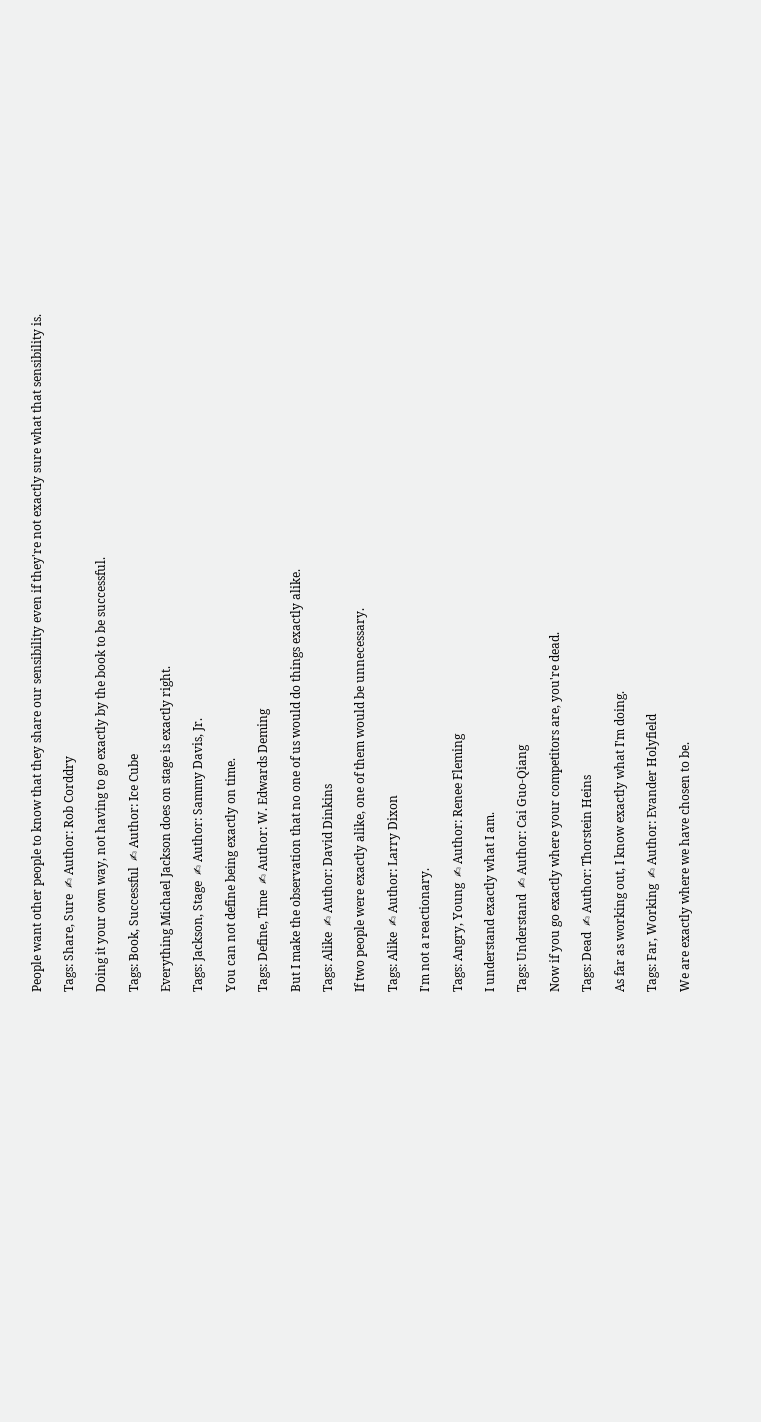People want other people to know that they share our sensibility even if they're not exactly sure what that sensibility is.

Tags: Share, Sure  ✍ Author: Rob Corddry

Doing it your own way, not having to go exactly by the book to be successful.

Tags: Book, Successful  ✍ Author: Ice Cube

Everything Michael Jackson does on stage is exactly right.

Tags: Jackson, Stage  ✍ Author: Sammy Davis, Jr.

You can not define being exactly on time.

Tags: Define, Time  ✍ Author: W. Edwards Deming

But I make the observation that no one of us would do things exactly alike.

Tags: Alike  ✍ Author: David Dinkins

If two people were exactly alike, one of them would be unnecessary.

Tags: Alike  ✍ Author: Larry Dixon

I'm not a reactionary.

Tags: Angry, Young  ✍ Author: Renee Fleming

I understand exactly what I am.

Tags: Understand  ✍ Author: Cai Guo-Qiang

Now if you go exactly where your competitors are, you're dead.

Tags: Dead  ✍ Author: Thorstein Heins

As far as working out, I know exactly what I'm doing.

Tags: Far, Working  ✍ Author: Evander Holyfield

We are exactly where we have chosen to be.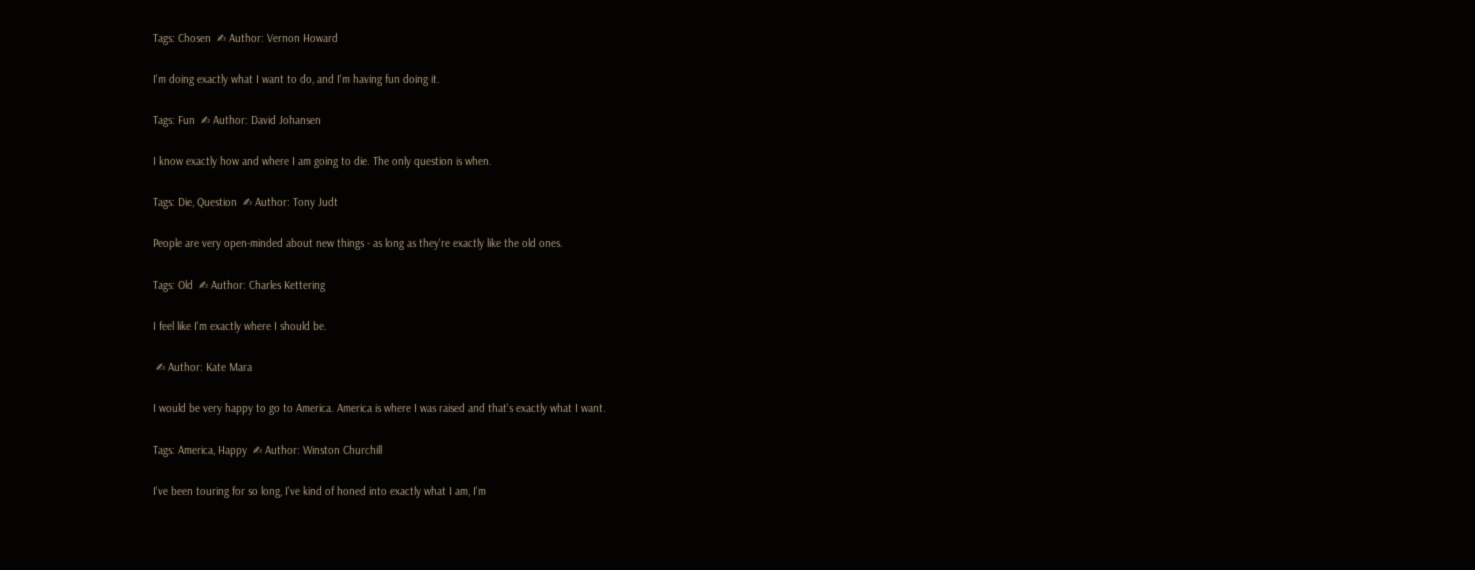Tags: Chosen  ✍ Author: Vernon Howard

I'm doing exactly what I want to do, and I'm having fun doing it.

Tags: Fun  ✍ Author: David Johansen

I know exactly how and where I am going to die. The only question is when.

Tags: Die, Question  ✍ Author: Tony Judt

People are very open-minded about new things - as long as they're exactly like the old ones.

Tags: Old  ✍ Author: Charles Kettering

I feel like I'm exactly where I should be.

 ✍ Author: Kate Mara

I would be very happy to go to America. America is where I was raised and that's exactly what I want.

Tags: America, Happy  ✍ Author: Winston Churchill

I've been touring for so long, I've kind of honed into exactly what I am, I'm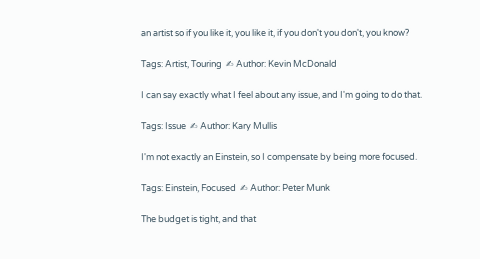an artist so if you like it, you like it, if you don't you don't, you know?

Tags: Artist, Touring  ✍ Author: Kevin McDonald

I can say exactly what I feel about any issue, and I'm going to do that.

Tags: Issue  ✍ Author: Kary Mullis

I'm not exactly an Einstein, so I compensate by being more focused.

Tags: Einstein, Focused  ✍ Author: Peter Munk

The budget is tight, and that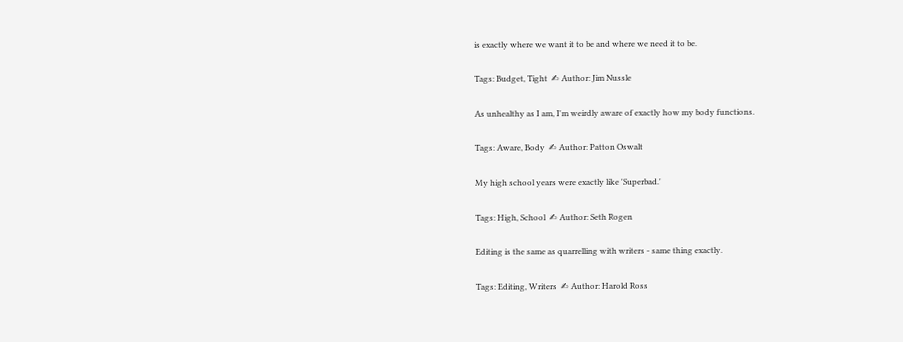is exactly where we want it to be and where we need it to be.

Tags: Budget, Tight  ✍ Author: Jim Nussle

As unhealthy as I am, I'm weirdly aware of exactly how my body functions.

Tags: Aware, Body  ✍ Author: Patton Oswalt

My high school years were exactly like 'Superbad.'

Tags: High, School  ✍ Author: Seth Rogen

Editing is the same as quarrelling with writers - same thing exactly.

Tags: Editing, Writers  ✍ Author: Harold Ross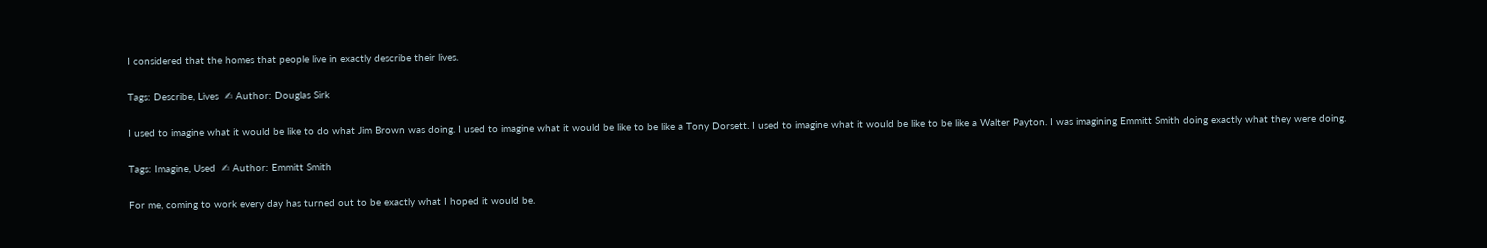I considered that the homes that people live in exactly describe their lives.

Tags: Describe, Lives  ✍ Author: Douglas Sirk

I used to imagine what it would be like to do what Jim Brown was doing. I used to imagine what it would be like to be like a Tony Dorsett. I used to imagine what it would be like to be like a Walter Payton. I was imagining Emmitt Smith doing exactly what they were doing.

Tags: Imagine, Used  ✍ Author: Emmitt Smith

For me, coming to work every day has turned out to be exactly what I hoped it would be.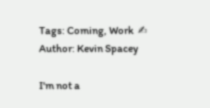Tags: Coming, Work  ✍ Author: Kevin Spacey

I'm not a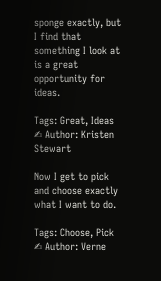sponge exactly, but I find that something I look at is a great opportunity for ideas.

Tags: Great, Ideas  ✍ Author: Kristen Stewart

Now I get to pick and choose exactly what I want to do.

Tags: Choose, Pick  ✍ Author: Verne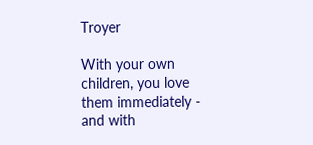Troyer

With your own children, you love them immediately - and with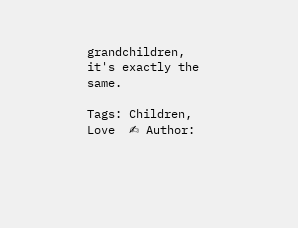grandchildren, it's exactly the same.

Tags: Children, Love  ✍ Author: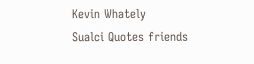Kevin Whately
Sualci Quotes friends